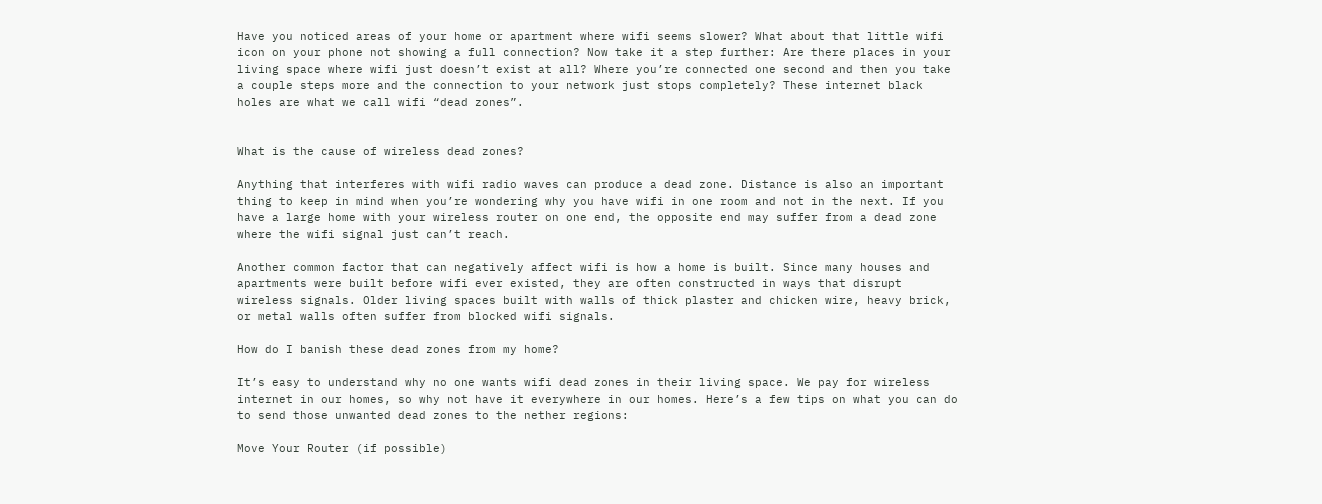Have you noticed areas of your home or apartment where wifi seems slower? What about that little wifi icon on your phone not showing a full connection? Now take it a step further: Are there places in your living space where wifi just doesn’t exist at all? Where you’re connected one second and then you take a couple steps more and the connection to your network just stops completely? These internet black holes are what we call wifi “dead zones”.


What is the cause of wireless dead zones?

Anything that interferes with wifi radio waves can produce a dead zone. Distance is also an important thing to keep in mind when you’re wondering why you have wifi in one room and not in the next. If you have a large home with your wireless router on one end, the opposite end may suffer from a dead zone where the wifi signal just can’t reach.

Another common factor that can negatively affect wifi is how a home is built. Since many houses and apartments were built before wifi ever existed, they are often constructed in ways that disrupt wireless signals. Older living spaces built with walls of thick plaster and chicken wire, heavy brick, or metal walls often suffer from blocked wifi signals.

How do I banish these dead zones from my home?

It’s easy to understand why no one wants wifi dead zones in their living space. We pay for wireless internet in our homes, so why not have it everywhere in our homes. Here’s a few tips on what you can do to send those unwanted dead zones to the nether regions:

Move Your Router (if possible)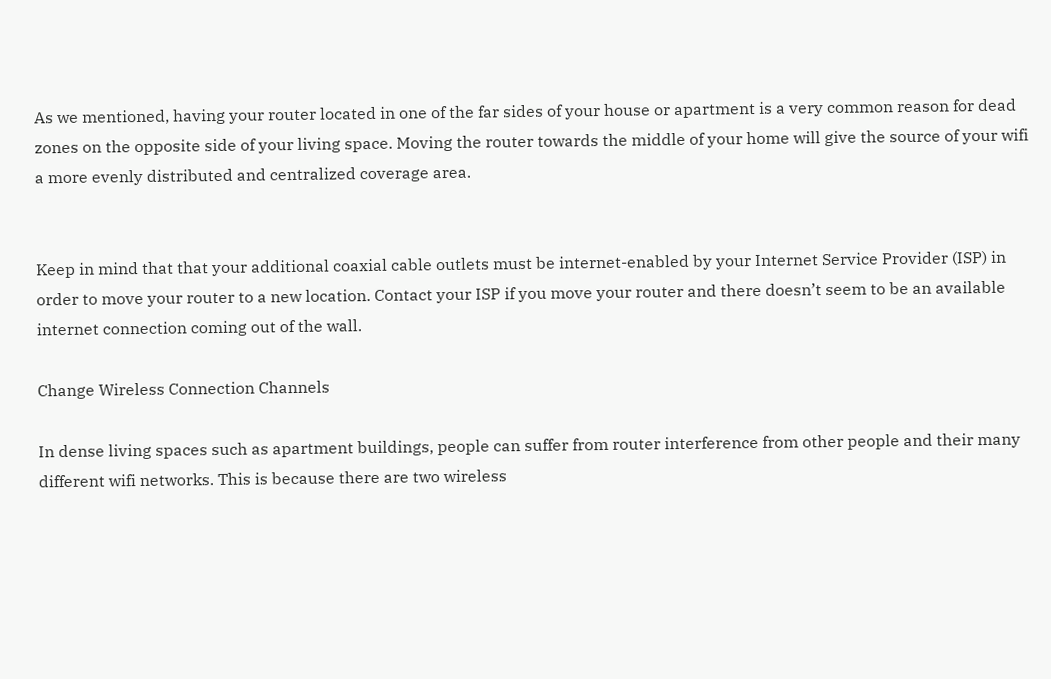As we mentioned, having your router located in one of the far sides of your house or apartment is a very common reason for dead zones on the opposite side of your living space. Moving the router towards the middle of your home will give the source of your wifi a more evenly distributed and centralized coverage area.


Keep in mind that that your additional coaxial cable outlets must be internet-enabled by your Internet Service Provider (ISP) in order to move your router to a new location. Contact your ISP if you move your router and there doesn’t seem to be an available internet connection coming out of the wall.

Change Wireless Connection Channels

In dense living spaces such as apartment buildings, people can suffer from router interference from other people and their many different wifi networks. This is because there are two wireless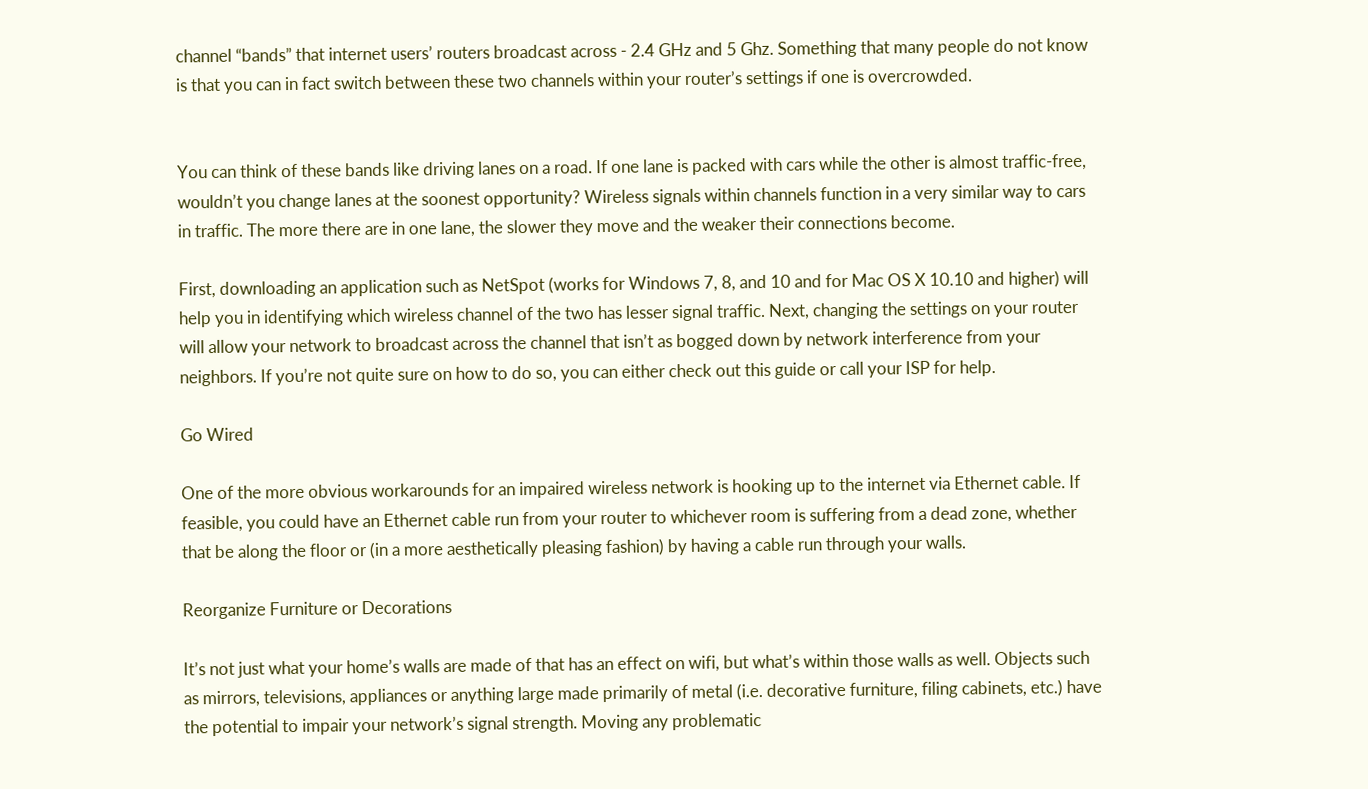channel “bands” that internet users’ routers broadcast across - 2.4 GHz and 5 Ghz. Something that many people do not know is that you can in fact switch between these two channels within your router’s settings if one is overcrowded.


You can think of these bands like driving lanes on a road. If one lane is packed with cars while the other is almost traffic-free, wouldn’t you change lanes at the soonest opportunity? Wireless signals within channels function in a very similar way to cars in traffic. The more there are in one lane, the slower they move and the weaker their connections become.

First, downloading an application such as NetSpot (works for Windows 7, 8, and 10 and for Mac OS X 10.10 and higher) will help you in identifying which wireless channel of the two has lesser signal traffic. Next, changing the settings on your router will allow your network to broadcast across the channel that isn’t as bogged down by network interference from your neighbors. If you’re not quite sure on how to do so, you can either check out this guide or call your ISP for help.

Go Wired

One of the more obvious workarounds for an impaired wireless network is hooking up to the internet via Ethernet cable. If feasible, you could have an Ethernet cable run from your router to whichever room is suffering from a dead zone, whether that be along the floor or (in a more aesthetically pleasing fashion) by having a cable run through your walls.

Reorganize Furniture or Decorations

It’s not just what your home’s walls are made of that has an effect on wifi, but what’s within those walls as well. Objects such as mirrors, televisions, appliances or anything large made primarily of metal (i.e. decorative furniture, filing cabinets, etc.) have the potential to impair your network’s signal strength. Moving any problematic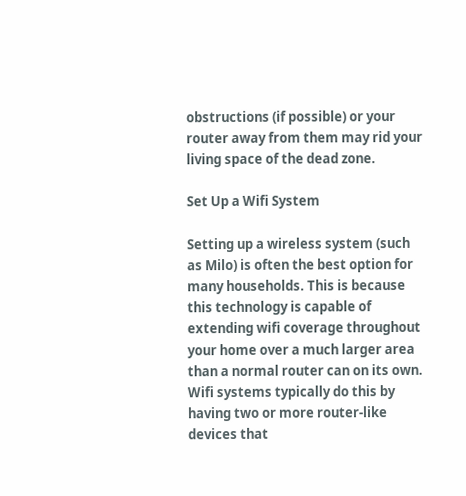obstructions (if possible) or your router away from them may rid your living space of the dead zone.

Set Up a Wifi System

Setting up a wireless system (such as Milo) is often the best option for many households. This is because this technology is capable of extending wifi coverage throughout your home over a much larger area than a normal router can on its own. Wifi systems typically do this by having two or more router-like devices that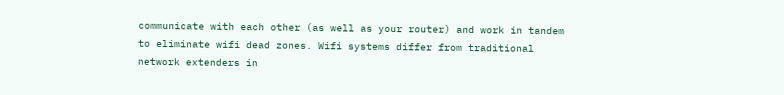communicate with each other (as well as your router) and work in tandem to eliminate wifi dead zones. Wifi systems differ from traditional network extenders in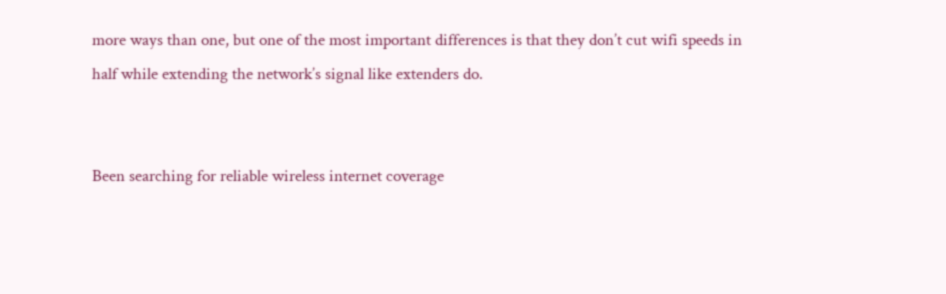more ways than one, but one of the most important differences is that they don’t cut wifi speeds in half while extending the network’s signal like extenders do.


Been searching for reliable wireless internet coverage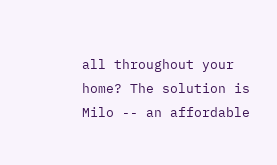all throughout your home? The solution is Milo -- an affordable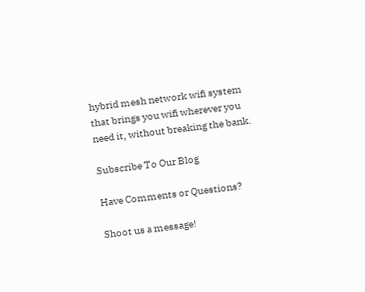hybrid mesh network wifi system that brings you wifi wherever you need it, without breaking the bank.

Subscribe To Our Blog

Have Comments or Questions?

Shoot us a message!